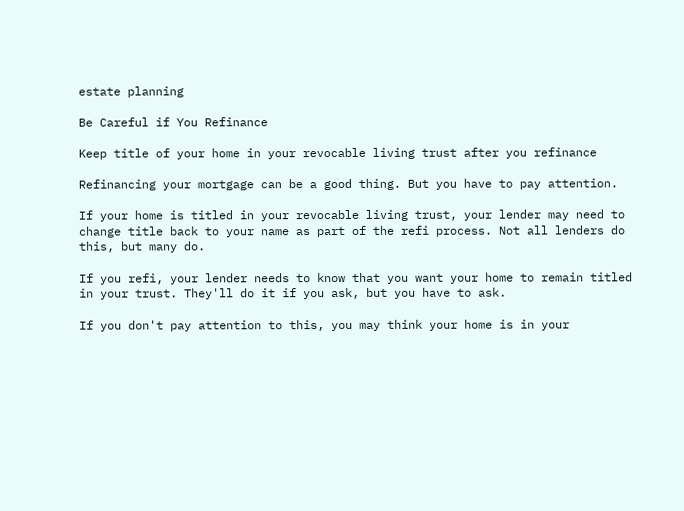estate planning

Be Careful if You Refinance

Keep title of your home in your revocable living trust after you refinance

Refinancing your mortgage can be a good thing. But you have to pay attention.

If your home is titled in your revocable living trust, your lender may need to change title back to your name as part of the refi process. Not all lenders do this, but many do.

If you refi, your lender needs to know that you want your home to remain titled in your trust. They'll do it if you ask, but you have to ask.

If you don't pay attention to this, you may think your home is in your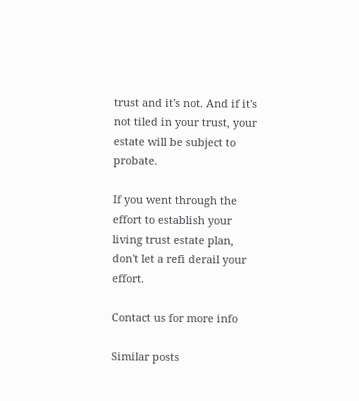trust and it's not. And if it's not tiled in your trust, your estate will be subject to probate.

If you went through the effort to establish your living trust estate plan, don't let a refi derail your effort.

Contact us for more info

Similar posts